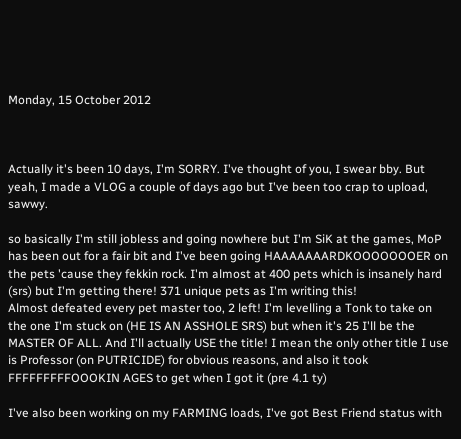Monday, 15 October 2012



Actually it's been 10 days, I'm SORRY. I've thought of you, I swear bby. But yeah, I made a VLOG a couple of days ago but I've been too crap to upload, sawwy.

so basically I'm still jobless and going nowhere but I'm SiK at the games, MoP has been out for a fair bit and I've been going HAAAAAAARDKOOOOOOOER on the pets 'cause they fekkin rock. I'm almost at 400 pets which is insanely hard (srs) but I'm getting there! 371 unique pets as I'm writing this!
Almost defeated every pet master too, 2 left! I'm levelling a Tonk to take on the one I'm stuck on (HE IS AN ASSHOLE SRS) but when it's 25 I'll be the MASTER OF ALL. And I'll actually USE the title! I mean the only other title I use is Professor (on PUTRICIDE) for obvious reasons, and also it took FFFFFFFFFOOOKIN AGES to get when I got it (pre 4.1 ty)

I've also been working on my FARMING loads, I've got Best Friend status with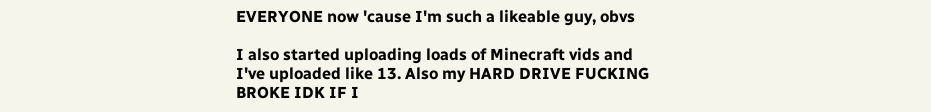EVERYONE now 'cause I'm such a likeable guy, obvs

I also started uploading loads of Minecraft vids and I've uploaded like 13. Also my HARD DRIVE FUCKING BROKE IDK IF I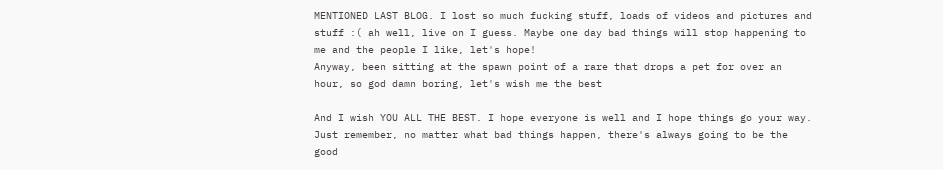MENTIONED LAST BLOG. I lost so much fucking stuff, loads of videos and pictures and stuff :( ah well, live on I guess. Maybe one day bad things will stop happening to me and the people I like, let's hope!
Anyway, been sitting at the spawn point of a rare that drops a pet for over an hour, so god damn boring, let's wish me the best

And I wish YOU ALL THE BEST. I hope everyone is well and I hope things go your way. Just remember, no matter what bad things happen, there's always going to be the good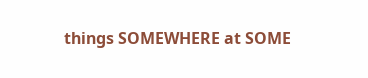things SOMEWHERE at SOME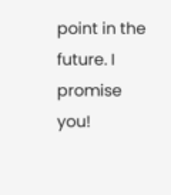point in the future. I promise you!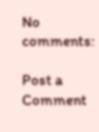No comments:

Post a Comment